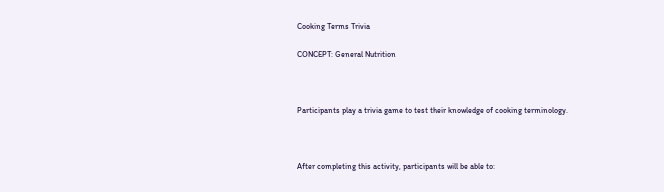Cooking Terms Trivia

CONCEPT: General Nutrition



Participants play a trivia game to test their knowledge of cooking terminology.



After completing this activity, participants will be able to: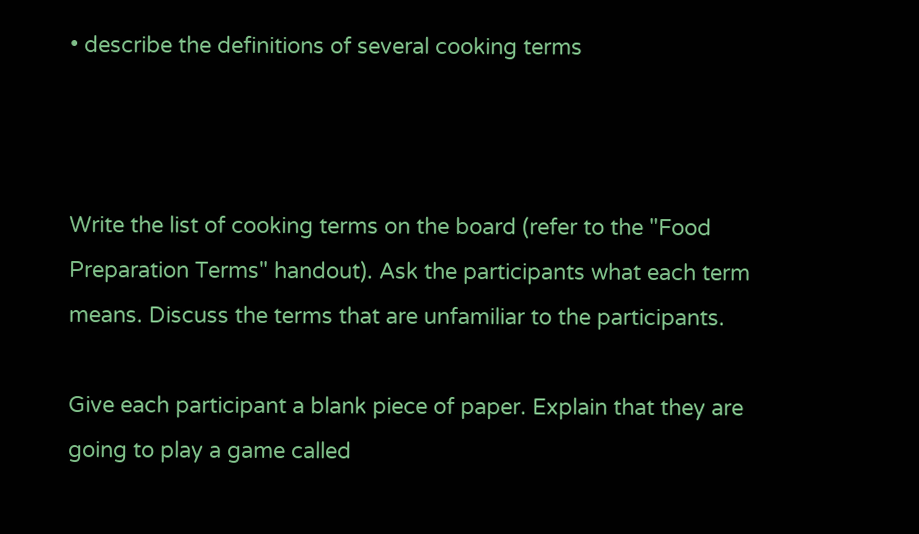• describe the definitions of several cooking terms



Write the list of cooking terms on the board (refer to the "Food Preparation Terms" handout). Ask the participants what each term means. Discuss the terms that are unfamiliar to the participants.

Give each participant a blank piece of paper. Explain that they are going to play a game called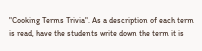"Cooking Terms Trivia". As a description of each term is read, have the students write down the term it is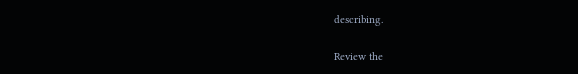describing.

Review the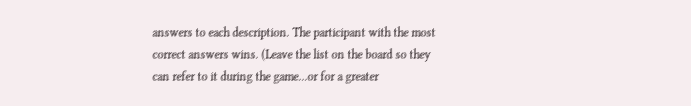answers to each description. The participant with the most correct answers wins. (Leave the list on the board so they can refer to it during the game...or for a greater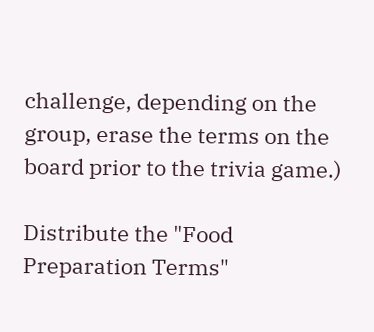challenge, depending on the group, erase the terms on the board prior to the trivia game.)

Distribute the "Food Preparation Terms"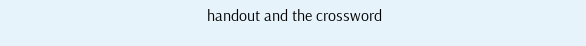handout and the crossword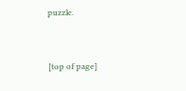puzzle.




[top of page]